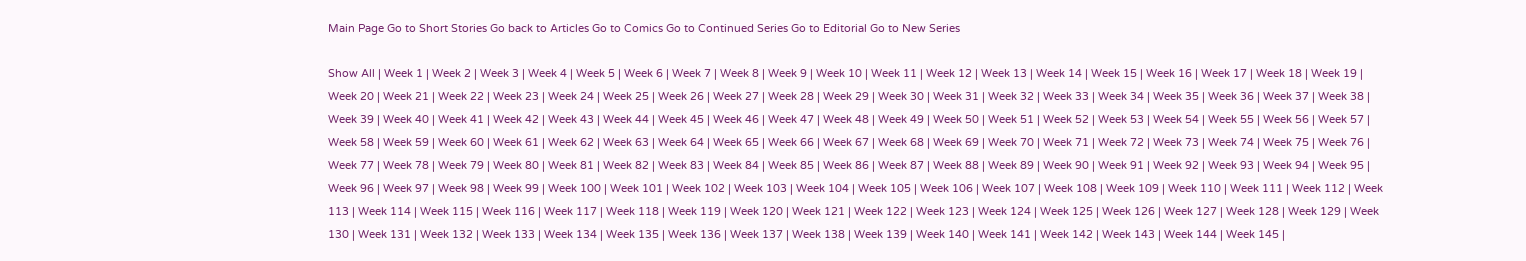Main Page Go to Short Stories Go back to Articles Go to Comics Go to Continued Series Go to Editorial Go to New Series

Show All | Week 1 | Week 2 | Week 3 | Week 4 | Week 5 | Week 6 | Week 7 | Week 8 | Week 9 | Week 10 | Week 11 | Week 12 | Week 13 | Week 14 | Week 15 | Week 16 | Week 17 | Week 18 | Week 19 | Week 20 | Week 21 | Week 22 | Week 23 | Week 24 | Week 25 | Week 26 | Week 27 | Week 28 | Week 29 | Week 30 | Week 31 | Week 32 | Week 33 | Week 34 | Week 35 | Week 36 | Week 37 | Week 38 | Week 39 | Week 40 | Week 41 | Week 42 | Week 43 | Week 44 | Week 45 | Week 46 | Week 47 | Week 48 | Week 49 | Week 50 | Week 51 | Week 52 | Week 53 | Week 54 | Week 55 | Week 56 | Week 57 | Week 58 | Week 59 | Week 60 | Week 61 | Week 62 | Week 63 | Week 64 | Week 65 | Week 66 | Week 67 | Week 68 | Week 69 | Week 70 | Week 71 | Week 72 | Week 73 | Week 74 | Week 75 | Week 76 | Week 77 | Week 78 | Week 79 | Week 80 | Week 81 | Week 82 | Week 83 | Week 84 | Week 85 | Week 86 | Week 87 | Week 88 | Week 89 | Week 90 | Week 91 | Week 92 | Week 93 | Week 94 | Week 95 | Week 96 | Week 97 | Week 98 | Week 99 | Week 100 | Week 101 | Week 102 | Week 103 | Week 104 | Week 105 | Week 106 | Week 107 | Week 108 | Week 109 | Week 110 | Week 111 | Week 112 | Week 113 | Week 114 | Week 115 | Week 116 | Week 117 | Week 118 | Week 119 | Week 120 | Week 121 | Week 122 | Week 123 | Week 124 | Week 125 | Week 126 | Week 127 | Week 128 | Week 129 | Week 130 | Week 131 | Week 132 | Week 133 | Week 134 | Week 135 | Week 136 | Week 137 | Week 138 | Week 139 | Week 140 | Week 141 | Week 142 | Week 143 | Week 144 | Week 145 |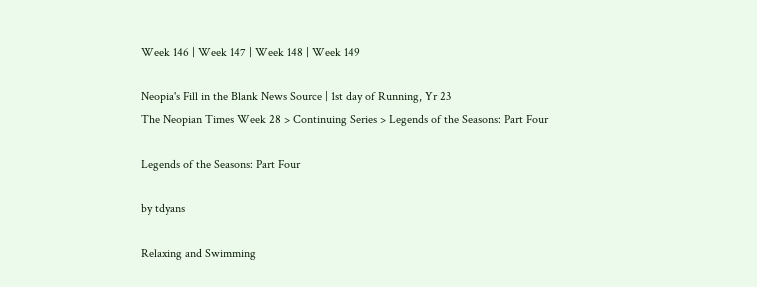Week 146 | Week 147 | Week 148 | Week 149

Neopia's Fill in the Blank News Source | 1st day of Running, Yr 23
The Neopian Times Week 28 > Continuing Series > Legends of the Seasons: Part Four

Legends of the Seasons: Part Four

by tdyans

Relaxing and Swimming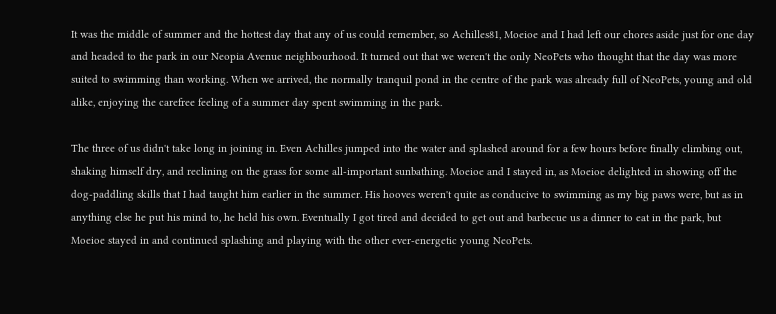It was the middle of summer and the hottest day that any of us could remember, so Achilles81, Moeioe and I had left our chores aside just for one day and headed to the park in our Neopia Avenue neighbourhood. It turned out that we weren't the only NeoPets who thought that the day was more suited to swimming than working. When we arrived, the normally tranquil pond in the centre of the park was already full of NeoPets, young and old alike, enjoying the carefree feeling of a summer day spent swimming in the park.

The three of us didn't take long in joining in. Even Achilles jumped into the water and splashed around for a few hours before finally climbing out, shaking himself dry, and reclining on the grass for some all-important sunbathing. Moeioe and I stayed in, as Moeioe delighted in showing off the dog-paddling skills that I had taught him earlier in the summer. His hooves weren't quite as conducive to swimming as my big paws were, but as in anything else he put his mind to, he held his own. Eventually I got tired and decided to get out and barbecue us a dinner to eat in the park, but Moeioe stayed in and continued splashing and playing with the other ever-energetic young NeoPets.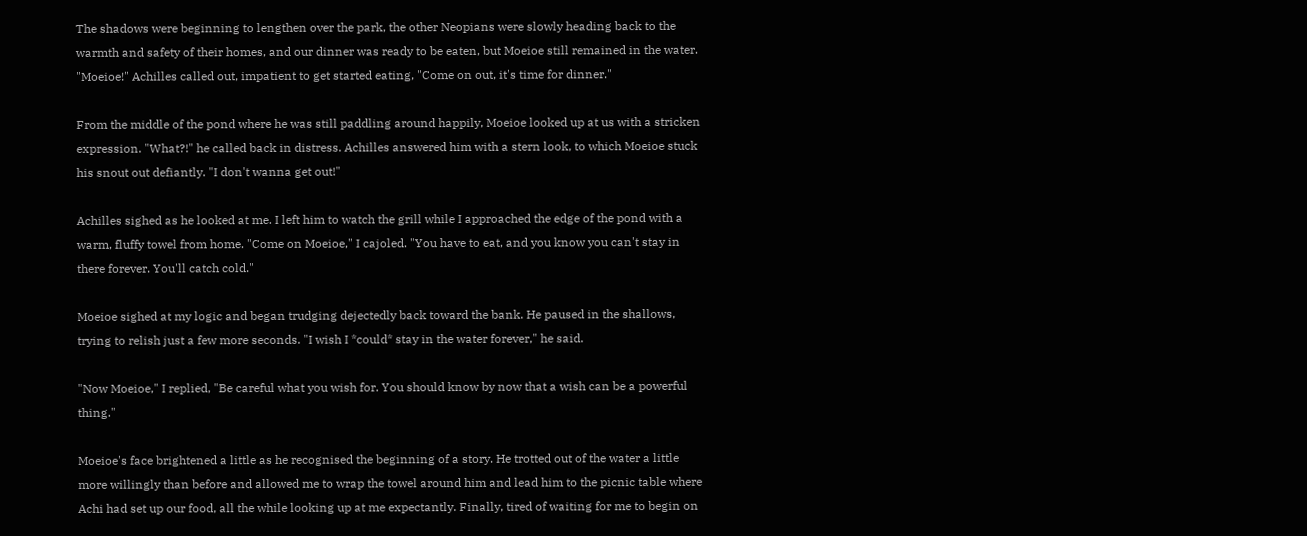The shadows were beginning to lengthen over the park, the other Neopians were slowly heading back to the warmth and safety of their homes, and our dinner was ready to be eaten, but Moeioe still remained in the water. "Moeioe!" Achilles called out, impatient to get started eating, "Come on out, it's time for dinner."

From the middle of the pond where he was still paddling around happily, Moeioe looked up at us with a stricken expression. "What?!" he called back in distress. Achilles answered him with a stern look, to which Moeioe stuck his snout out defiantly. "I don't wanna get out!"

Achilles sighed as he looked at me. I left him to watch the grill while I approached the edge of the pond with a warm, fluffy towel from home. "Come on Moeioe," I cajoled. "You have to eat, and you know you can't stay in there forever. You'll catch cold."

Moeioe sighed at my logic and began trudging dejectedly back toward the bank. He paused in the shallows, trying to relish just a few more seconds. "I wish I *could* stay in the water forever," he said.

"Now Moeioe," I replied, "Be careful what you wish for. You should know by now that a wish can be a powerful thing."

Moeioe's face brightened a little as he recognised the beginning of a story. He trotted out of the water a little more willingly than before and allowed me to wrap the towel around him and lead him to the picnic table where Achi had set up our food, all the while looking up at me expectantly. Finally, tired of waiting for me to begin on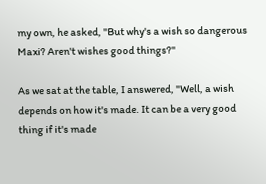my own, he asked, "But why's a wish so dangerous Maxi? Aren't wishes good things?"

As we sat at the table, I answered, "Well, a wish depends on how it's made. It can be a very good thing if it's made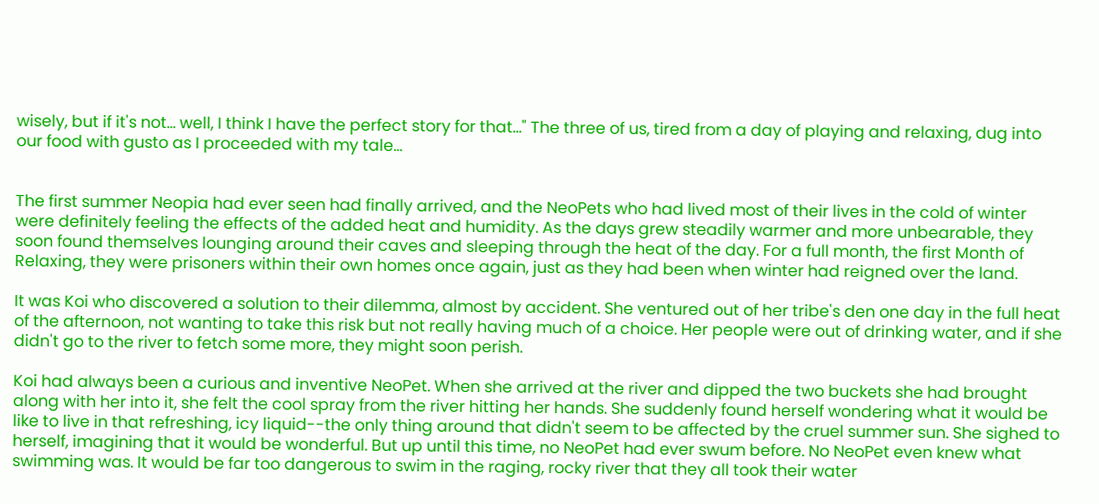wisely, but if it's not... well, I think I have the perfect story for that..." The three of us, tired from a day of playing and relaxing, dug into our food with gusto as I proceeded with my tale...


The first summer Neopia had ever seen had finally arrived, and the NeoPets who had lived most of their lives in the cold of winter were definitely feeling the effects of the added heat and humidity. As the days grew steadily warmer and more unbearable, they soon found themselves lounging around their caves and sleeping through the heat of the day. For a full month, the first Month of Relaxing, they were prisoners within their own homes once again, just as they had been when winter had reigned over the land.

It was Koi who discovered a solution to their dilemma, almost by accident. She ventured out of her tribe's den one day in the full heat of the afternoon, not wanting to take this risk but not really having much of a choice. Her people were out of drinking water, and if she didn't go to the river to fetch some more, they might soon perish.

Koi had always been a curious and inventive NeoPet. When she arrived at the river and dipped the two buckets she had brought along with her into it, she felt the cool spray from the river hitting her hands. She suddenly found herself wondering what it would be like to live in that refreshing, icy liquid--the only thing around that didn't seem to be affected by the cruel summer sun. She sighed to herself, imagining that it would be wonderful. But up until this time, no NeoPet had ever swum before. No NeoPet even knew what swimming was. It would be far too dangerous to swim in the raging, rocky river that they all took their water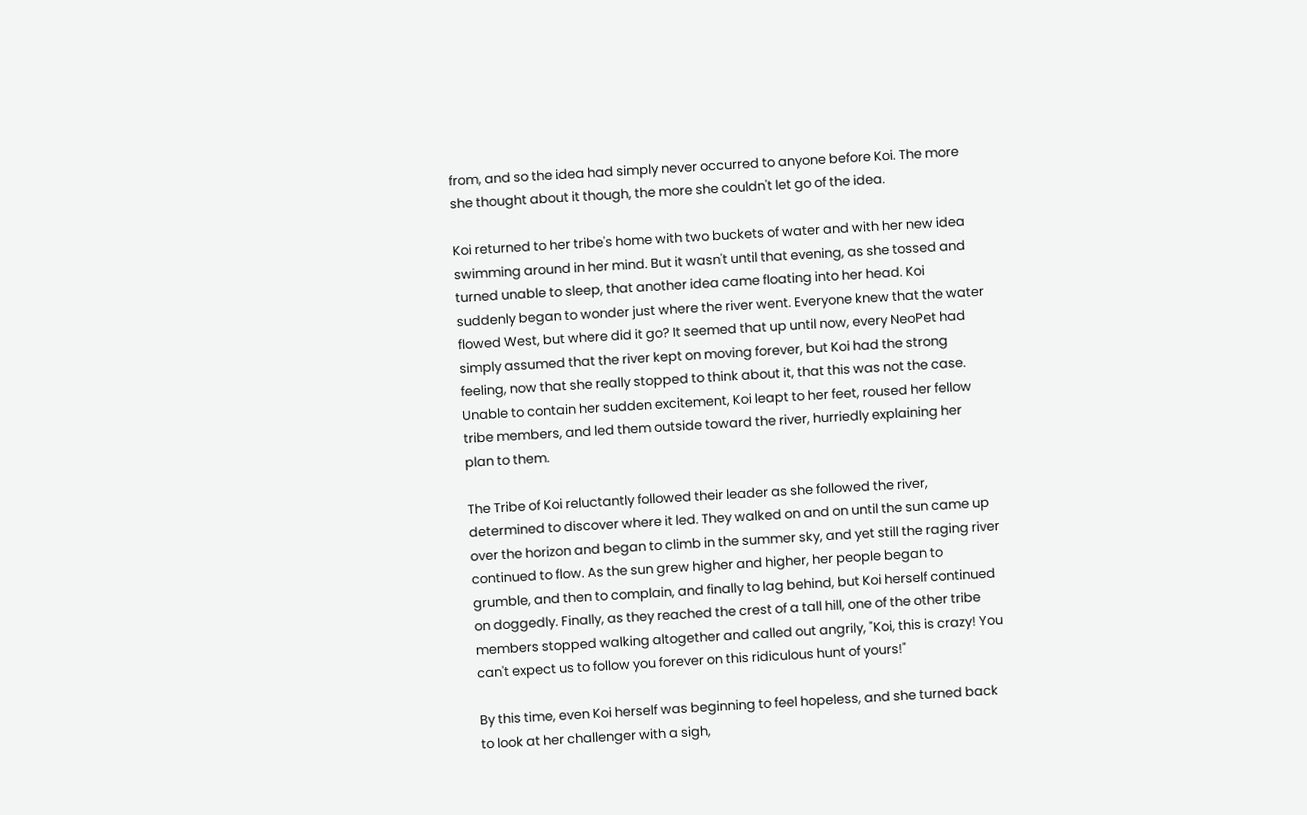from, and so the idea had simply never occurred to anyone before Koi. The more she thought about it though, the more she couldn't let go of the idea.

Koi returned to her tribe's home with two buckets of water and with her new idea swimming around in her mind. But it wasn't until that evening, as she tossed and turned unable to sleep, that another idea came floating into her head. Koi suddenly began to wonder just where the river went. Everyone knew that the water flowed West, but where did it go? It seemed that up until now, every NeoPet had simply assumed that the river kept on moving forever, but Koi had the strong feeling, now that she really stopped to think about it, that this was not the case. Unable to contain her sudden excitement, Koi leapt to her feet, roused her fellow tribe members, and led them outside toward the river, hurriedly explaining her plan to them.

The Tribe of Koi reluctantly followed their leader as she followed the river, determined to discover where it led. They walked on and on until the sun came up over the horizon and began to climb in the summer sky, and yet still the raging river continued to flow. As the sun grew higher and higher, her people began to grumble, and then to complain, and finally to lag behind, but Koi herself continued on doggedly. Finally, as they reached the crest of a tall hill, one of the other tribe members stopped walking altogether and called out angrily, "Koi, this is crazy! You can't expect us to follow you forever on this ridiculous hunt of yours!"

By this time, even Koi herself was beginning to feel hopeless, and she turned back to look at her challenger with a sigh,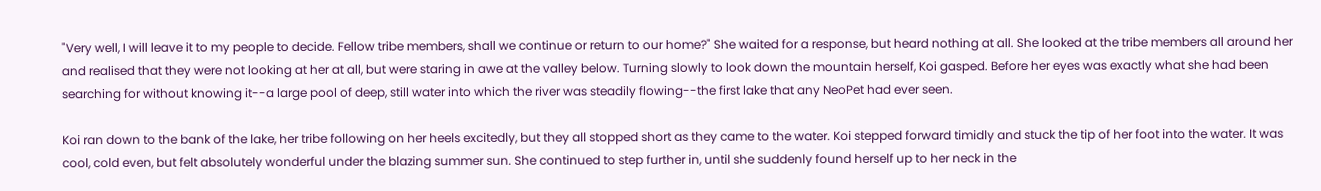"Very well, I will leave it to my people to decide. Fellow tribe members, shall we continue or return to our home?" She waited for a response, but heard nothing at all. She looked at the tribe members all around her and realised that they were not looking at her at all, but were staring in awe at the valley below. Turning slowly to look down the mountain herself, Koi gasped. Before her eyes was exactly what she had been searching for without knowing it--a large pool of deep, still water into which the river was steadily flowing--the first lake that any NeoPet had ever seen.

Koi ran down to the bank of the lake, her tribe following on her heels excitedly, but they all stopped short as they came to the water. Koi stepped forward timidly and stuck the tip of her foot into the water. It was cool, cold even, but felt absolutely wonderful under the blazing summer sun. She continued to step further in, until she suddenly found herself up to her neck in the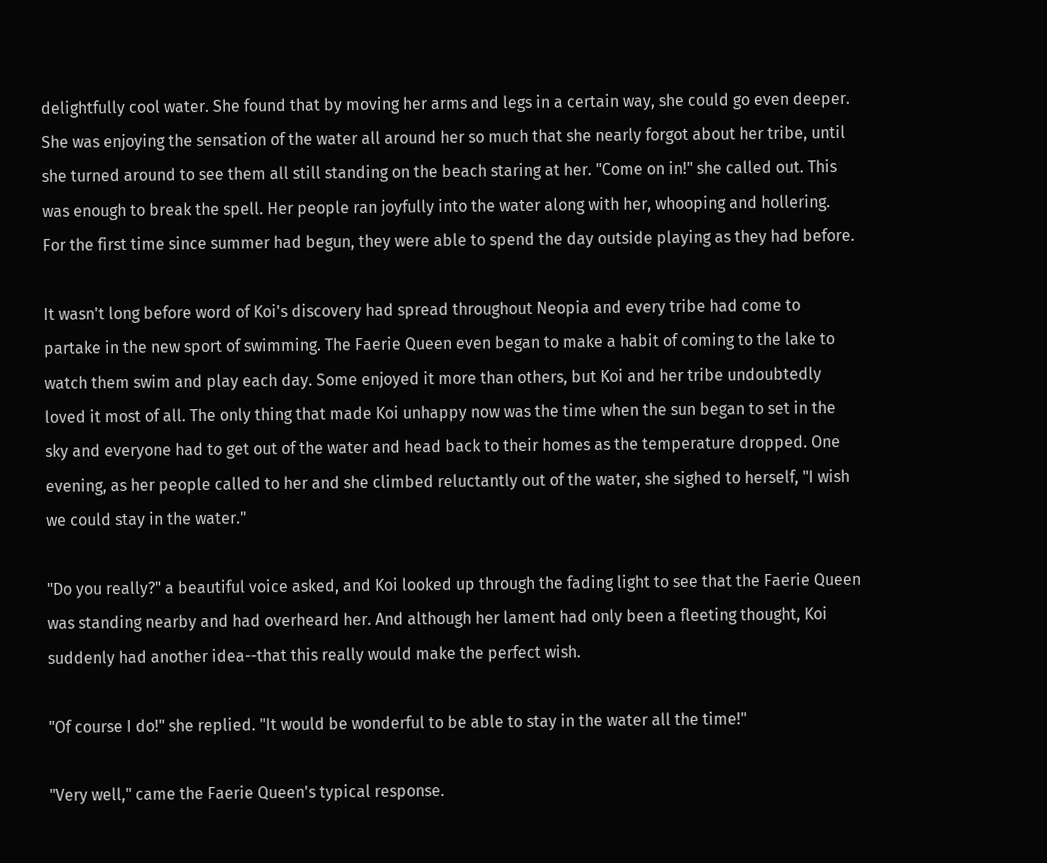delightfully cool water. She found that by moving her arms and legs in a certain way, she could go even deeper. She was enjoying the sensation of the water all around her so much that she nearly forgot about her tribe, until she turned around to see them all still standing on the beach staring at her. "Come on in!" she called out. This was enough to break the spell. Her people ran joyfully into the water along with her, whooping and hollering. For the first time since summer had begun, they were able to spend the day outside playing as they had before.

It wasn't long before word of Koi's discovery had spread throughout Neopia and every tribe had come to partake in the new sport of swimming. The Faerie Queen even began to make a habit of coming to the lake to watch them swim and play each day. Some enjoyed it more than others, but Koi and her tribe undoubtedly loved it most of all. The only thing that made Koi unhappy now was the time when the sun began to set in the sky and everyone had to get out of the water and head back to their homes as the temperature dropped. One evening, as her people called to her and she climbed reluctantly out of the water, she sighed to herself, "I wish we could stay in the water."

"Do you really?" a beautiful voice asked, and Koi looked up through the fading light to see that the Faerie Queen was standing nearby and had overheard her. And although her lament had only been a fleeting thought, Koi suddenly had another idea--that this really would make the perfect wish.

"Of course I do!" she replied. "It would be wonderful to be able to stay in the water all the time!"

"Very well," came the Faerie Queen's typical response.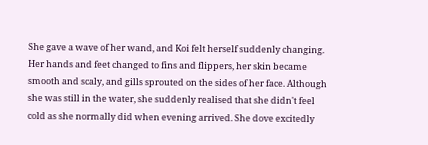She gave a wave of her wand, and Koi felt herself suddenly changing. Her hands and feet changed to fins and flippers, her skin became smooth and scaly, and gills sprouted on the sides of her face. Although she was still in the water, she suddenly realised that she didn't feel cold as she normally did when evening arrived. She dove excitedly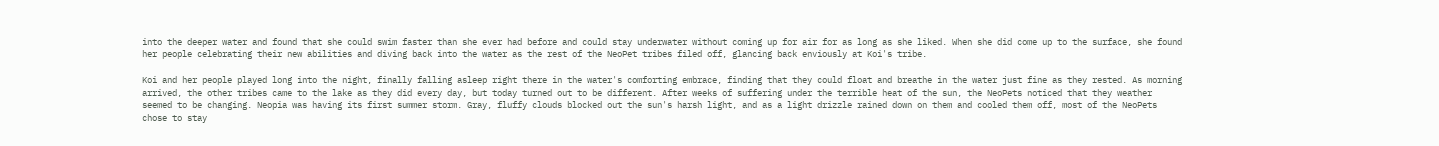into the deeper water and found that she could swim faster than she ever had before and could stay underwater without coming up for air for as long as she liked. When she did come up to the surface, she found her people celebrating their new abilities and diving back into the water as the rest of the NeoPet tribes filed off, glancing back enviously at Koi's tribe.

Koi and her people played long into the night, finally falling asleep right there in the water's comforting embrace, finding that they could float and breathe in the water just fine as they rested. As morning arrived, the other tribes came to the lake as they did every day, but today turned out to be different. After weeks of suffering under the terrible heat of the sun, the NeoPets noticed that they weather seemed to be changing. Neopia was having its first summer storm. Gray, fluffy clouds blocked out the sun's harsh light, and as a light drizzle rained down on them and cooled them off, most of the NeoPets chose to stay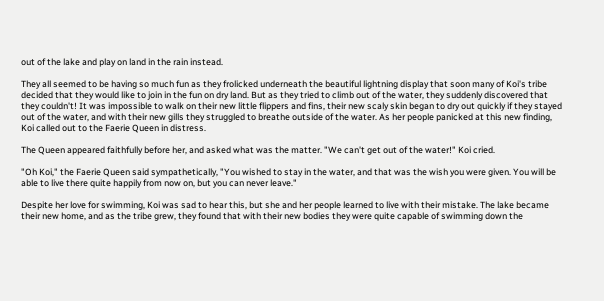out of the lake and play on land in the rain instead.

They all seemed to be having so much fun as they frolicked underneath the beautiful lightning display that soon many of Koi's tribe decided that they would like to join in the fun on dry land. But as they tried to climb out of the water, they suddenly discovered that they couldn't! It was impossible to walk on their new little flippers and fins, their new scaly skin began to dry out quickly if they stayed out of the water, and with their new gills they struggled to breathe outside of the water. As her people panicked at this new finding, Koi called out to the Faerie Queen in distress.

The Queen appeared faithfully before her, and asked what was the matter. "We can't get out of the water!" Koi cried.

"Oh Koi," the Faerie Queen said sympathetically, "You wished to stay in the water, and that was the wish you were given. You will be able to live there quite happily from now on, but you can never leave."

Despite her love for swimming, Koi was sad to hear this, but she and her people learned to live with their mistake. The lake became their new home, and as the tribe grew, they found that with their new bodies they were quite capable of swimming down the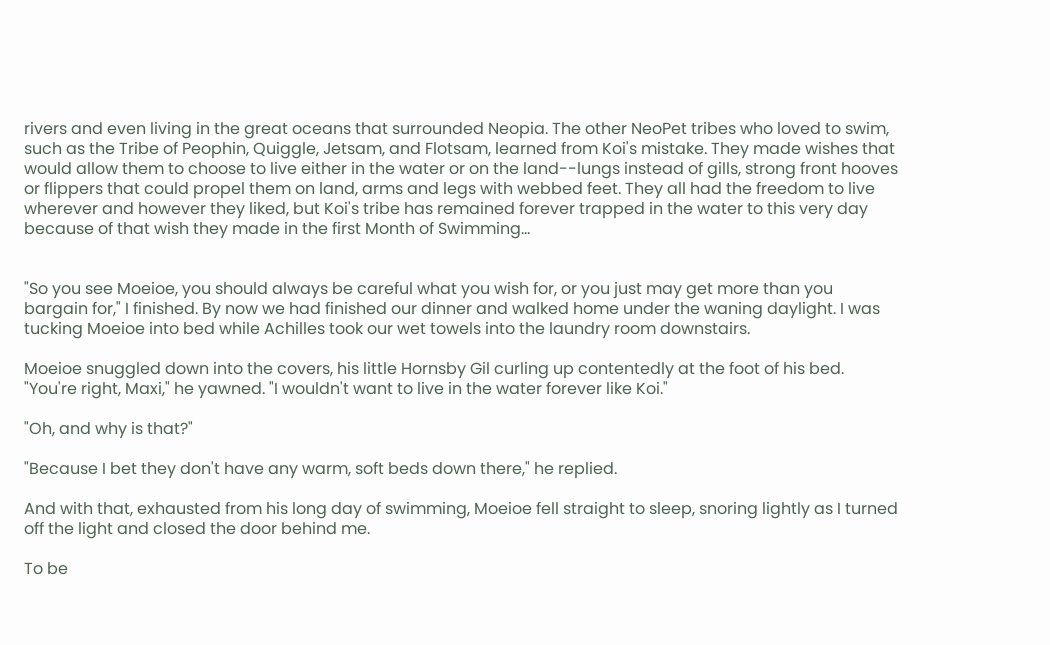rivers and even living in the great oceans that surrounded Neopia. The other NeoPet tribes who loved to swim, such as the Tribe of Peophin, Quiggle, Jetsam, and Flotsam, learned from Koi's mistake. They made wishes that would allow them to choose to live either in the water or on the land--lungs instead of gills, strong front hooves or flippers that could propel them on land, arms and legs with webbed feet. They all had the freedom to live wherever and however they liked, but Koi's tribe has remained forever trapped in the water to this very day because of that wish they made in the first Month of Swimming...


"So you see Moeioe, you should always be careful what you wish for, or you just may get more than you bargain for," I finished. By now we had finished our dinner and walked home under the waning daylight. I was tucking Moeioe into bed while Achilles took our wet towels into the laundry room downstairs.

Moeioe snuggled down into the covers, his little Hornsby Gil curling up contentedly at the foot of his bed. "You're right, Maxi," he yawned. "I wouldn't want to live in the water forever like Koi."

"Oh, and why is that?"

"Because I bet they don't have any warm, soft beds down there," he replied.

And with that, exhausted from his long day of swimming, Moeioe fell straight to sleep, snoring lightly as I turned off the light and closed the door behind me.

To be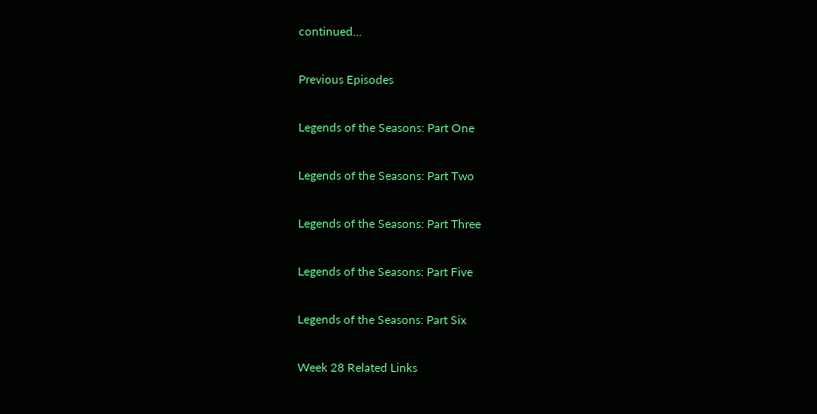continued...

Previous Episodes

Legends of the Seasons: Part One

Legends of the Seasons: Part Two

Legends of the Seasons: Part Three

Legends of the Seasons: Part Five

Legends of the Seasons: Part Six

Week 28 Related Links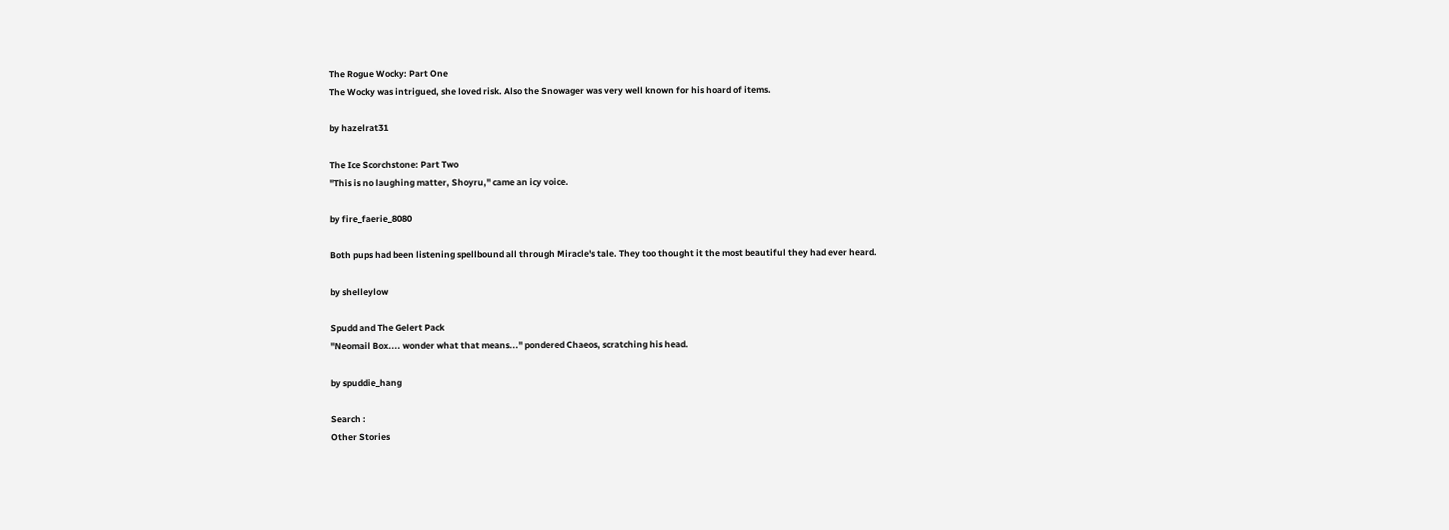The Rogue Wocky: Part One
The Wocky was intrigued, she loved risk. Also the Snowager was very well known for his hoard of items.

by hazelrat31

The Ice Scorchstone: Part Two
"This is no laughing matter, Shoyru," came an icy voice.

by fire_faerie_8080

Both pups had been listening spellbound all through Miracle's tale. They too thought it the most beautiful they had ever heard.

by shelleylow

Spudd and The Gelert Pack
"Neomail Box.... wonder what that means..." pondered Chaeos, scratching his head.

by spuddie_hang

Search :
Other Stories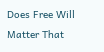Does Free Will Matter That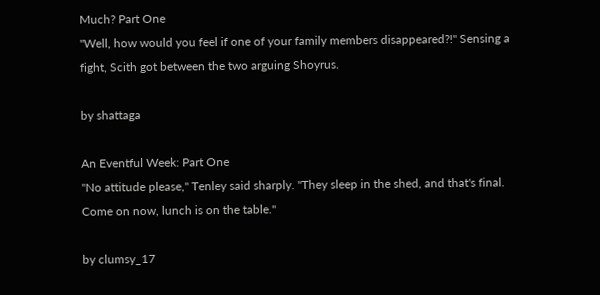Much? Part One
"Well, how would you feel if one of your family members disappeared?!" Sensing a fight, Scith got between the two arguing Shoyrus.

by shattaga

An Eventful Week: Part One
"No attitude please," Tenley said sharply. "They sleep in the shed, and that's final. Come on now, lunch is on the table."

by clumsy_17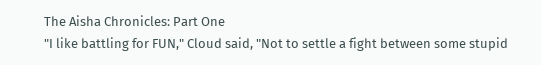The Aisha Chronicles: Part One
"I like battling for FUN," Cloud said, "Not to settle a fight between some stupid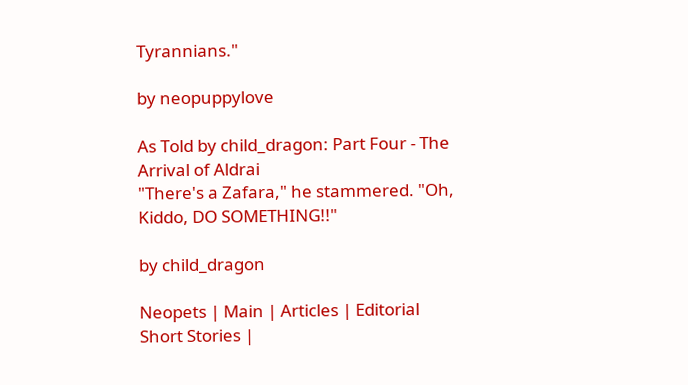Tyrannians."

by neopuppylove

As Told by child_dragon: Part Four - The Arrival of Aldrai
"There's a Zafara," he stammered. "Oh, Kiddo, DO SOMETHING!!"

by child_dragon

Neopets | Main | Articles | Editorial
Short Stories |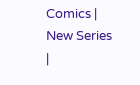Comics | New Series |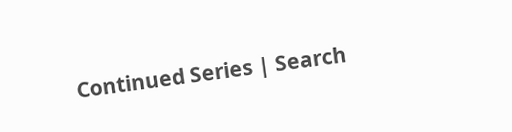Continued Series | Search